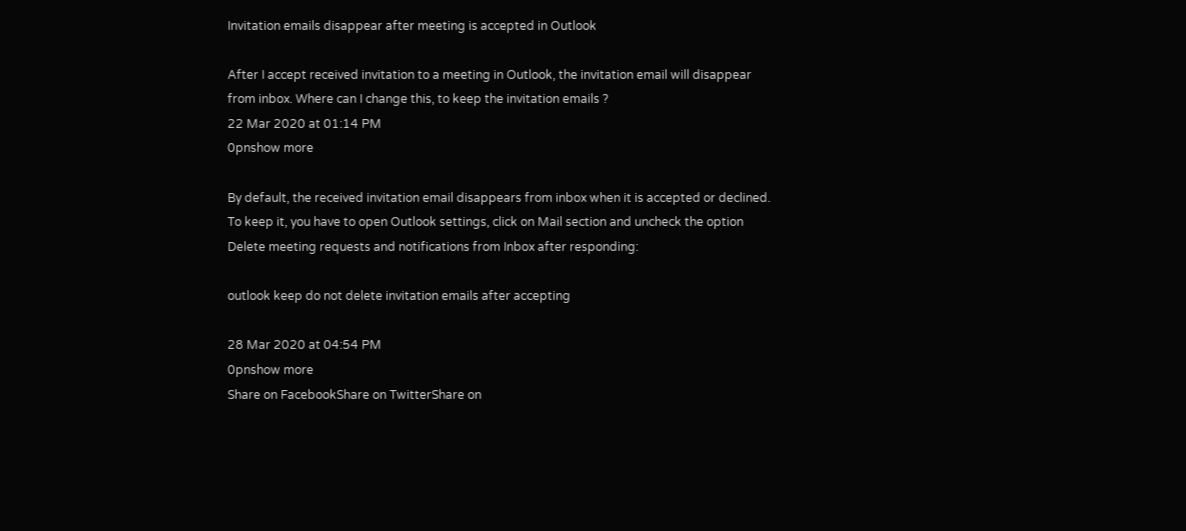Invitation emails disappear after meeting is accepted in Outlook

After I accept received invitation to a meeting in Outlook, the invitation email will disappear from inbox. Where can I change this, to keep the invitation emails ?
22 Mar 2020 at 01:14 PM
0pnshow more

By default, the received invitation email disappears from inbox when it is accepted or declined. To keep it, you have to open Outlook settings, click on Mail section and uncheck the option Delete meeting requests and notifications from Inbox after responding:

outlook keep do not delete invitation emails after accepting

28 Mar 2020 at 04:54 PM
0pnshow more
Share on FacebookShare on TwitterShare on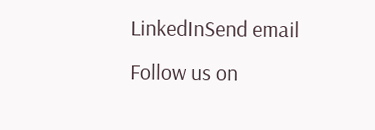LinkedInSend email
Follow us on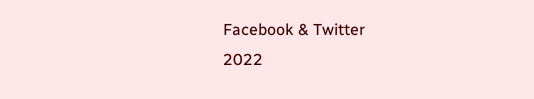Facebook & Twitter
2022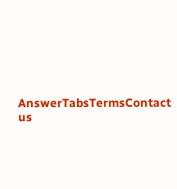AnswerTabsTermsContact us